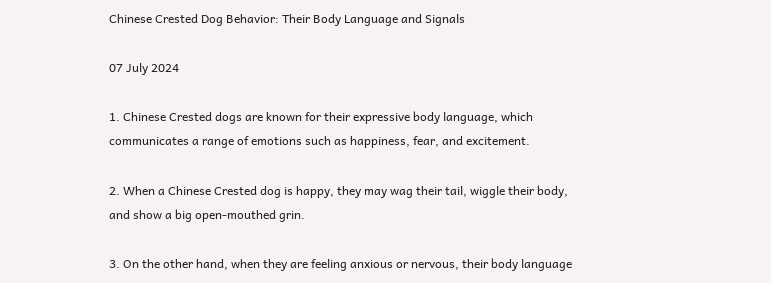Chinese Crested Dog Behavior: Their Body Language and Signals

07 July 2024

1. Chinese Crested dogs are known for their expressive body language, which communicates a range of emotions such as happiness, fear, and excitement.

2. When a Chinese Crested dog is happy, they may wag their tail, wiggle their body, and show a big open-mouthed grin.

3. On the other hand, when they are feeling anxious or nervous, their body language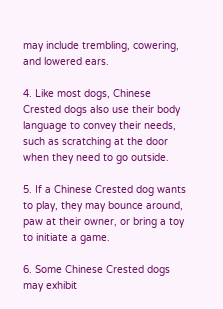may include trembling, cowering, and lowered ears.

4. Like most dogs, Chinese Crested dogs also use their body language to convey their needs, such as scratching at the door when they need to go outside.

5. If a Chinese Crested dog wants to play, they may bounce around, paw at their owner, or bring a toy to initiate a game.

6. Some Chinese Crested dogs may exhibit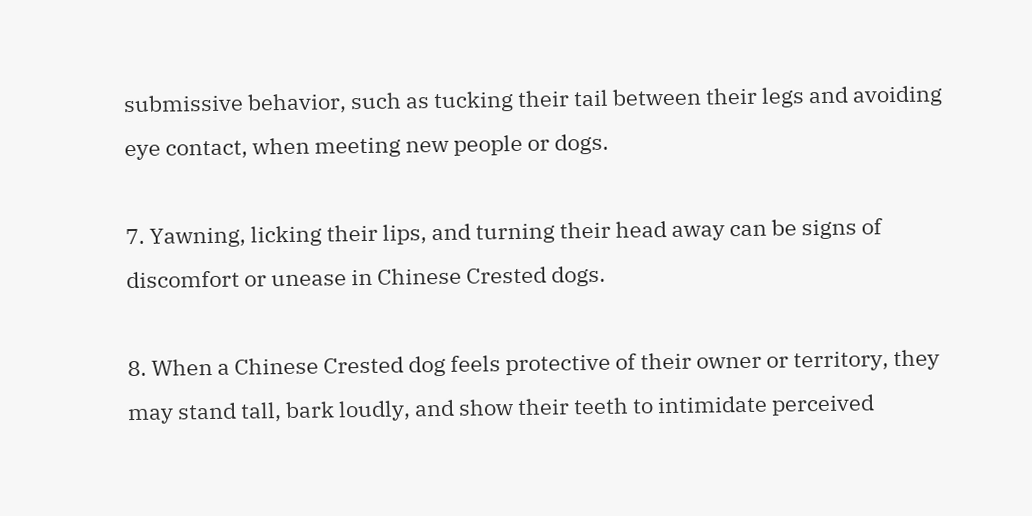submissive behavior, such as tucking their tail between their legs and avoiding eye contact, when meeting new people or dogs.

7. Yawning, licking their lips, and turning their head away can be signs of discomfort or unease in Chinese Crested dogs.

8. When a Chinese Crested dog feels protective of their owner or territory, they may stand tall, bark loudly, and show their teeth to intimidate perceived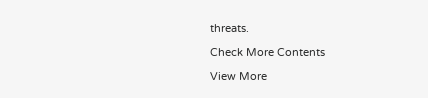threats.

Check More Contents

View More